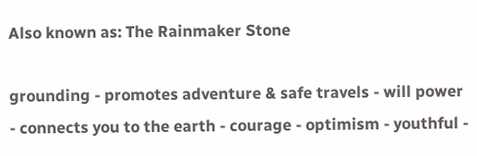Also known as: The Rainmaker Stone

grounding - promotes adventure & safe travels - will power - connects you to the earth - courage - optimism - youthful -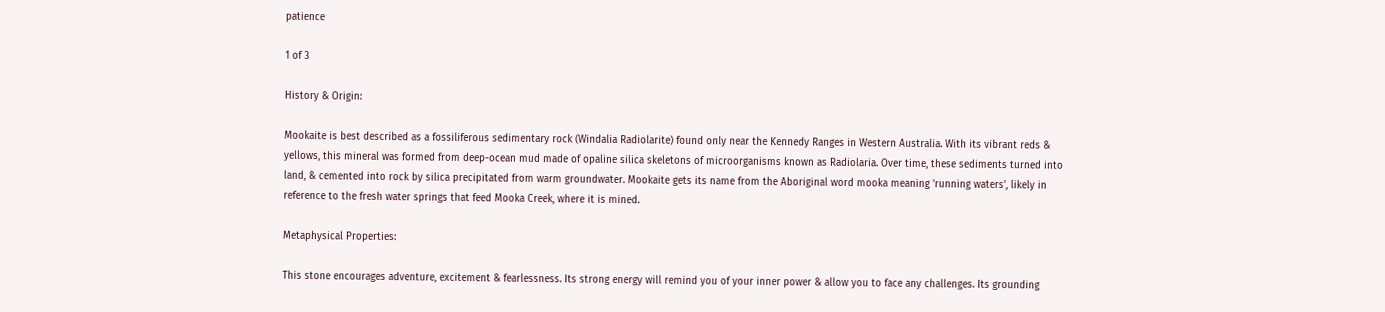patience

1 of 3

History & Origin:

Mookaite is best described as a fossiliferous sedimentary rock (Windalia Radiolarite) found only near the Kennedy Ranges in Western Australia. With its vibrant reds & yellows, this mineral was formed from deep-ocean mud made of opaline silica skeletons of microorganisms known as Radiolaria. Over time, these sediments turned into land, & cemented into rock by silica precipitated from warm groundwater. Mookaite gets its name from the Aboriginal word mooka meaning 'running waters', likely in reference to the fresh water springs that feed Mooka Creek, where it is mined.

Metaphysical Properties:

This stone encourages adventure, excitement & fearlessness. Its strong energy will remind you of your inner power & allow you to face any challenges. Its grounding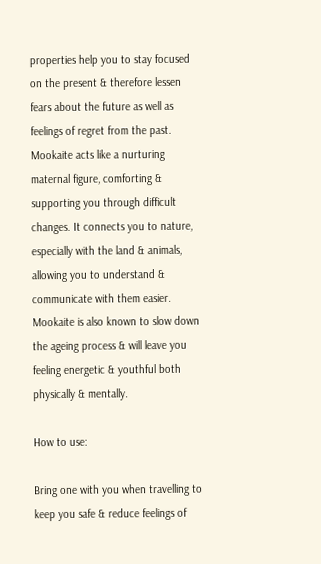properties help you to stay focused on the present & therefore lessen fears about the future as well as feelings of regret from the past. Mookaite acts like a nurturing maternal figure, comforting & supporting you through difficult changes. It connects you to nature, especially with the land & animals, allowing you to understand & communicate with them easier. Mookaite is also known to slow down the ageing process & will leave you feeling energetic & youthful both physically & mentally.

How to use:

Bring one with you when travelling to keep you safe & reduce feelings of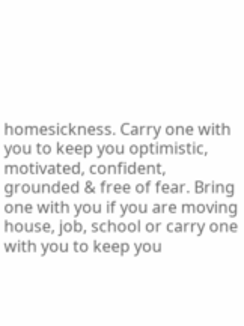homesickness. Carry one with you to keep you optimistic, motivated, confident, grounded & free of fear. Bring one with you if you are moving house, job, school or carry one with you to keep you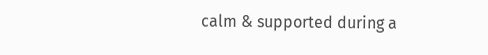calm & supported during a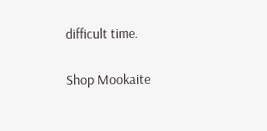difficult time.

Shop Mookaite